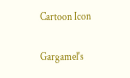Cartoon Icon

Gargamel's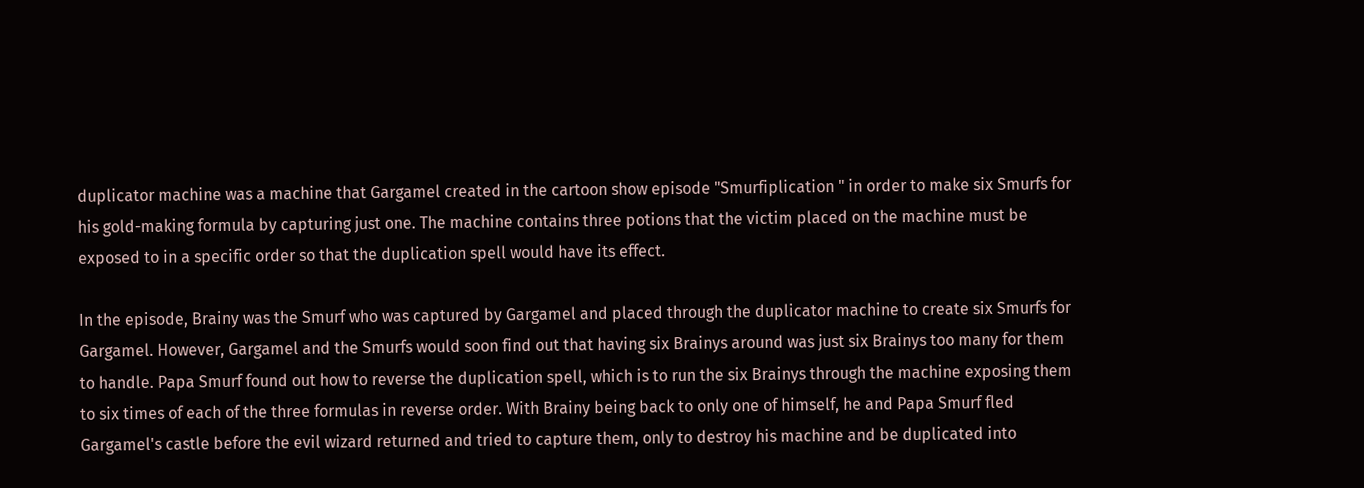duplicator machine was a machine that Gargamel created in the cartoon show episode "Smurfiplication " in order to make six Smurfs for his gold-making formula by capturing just one. The machine contains three potions that the victim placed on the machine must be exposed to in a specific order so that the duplication spell would have its effect.

In the episode, Brainy was the Smurf who was captured by Gargamel and placed through the duplicator machine to create six Smurfs for Gargamel. However, Gargamel and the Smurfs would soon find out that having six Brainys around was just six Brainys too many for them to handle. Papa Smurf found out how to reverse the duplication spell, which is to run the six Brainys through the machine exposing them to six times of each of the three formulas in reverse order. With Brainy being back to only one of himself, he and Papa Smurf fled Gargamel's castle before the evil wizard returned and tried to capture them, only to destroy his machine and be duplicated into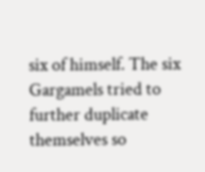six of himself. The six Gargamels tried to further duplicate themselves so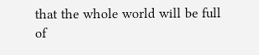that the whole world will be full of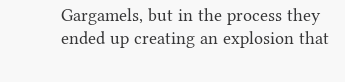Gargamels, but in the process they ended up creating an explosion that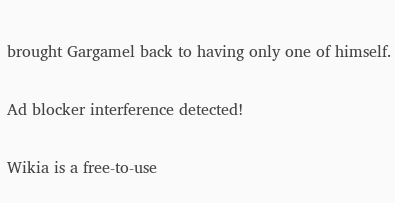brought Gargamel back to having only one of himself.

Ad blocker interference detected!

Wikia is a free-to-use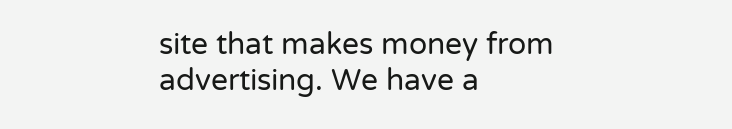site that makes money from advertising. We have a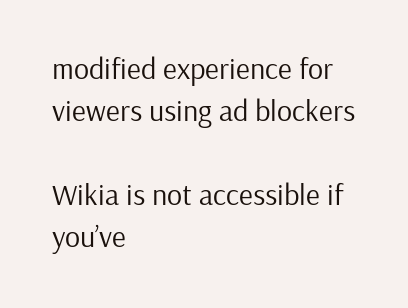modified experience for viewers using ad blockers

Wikia is not accessible if you’ve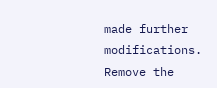made further modifications. Remove the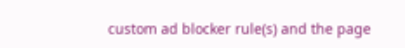custom ad blocker rule(s) and the page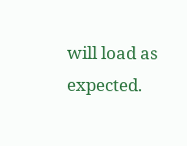will load as expected.